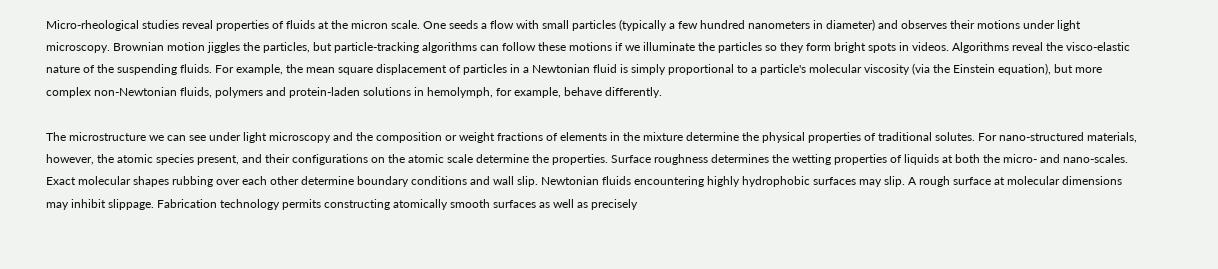Micro-rheological studies reveal properties of fluids at the micron scale. One seeds a flow with small particles (typically a few hundred nanometers in diameter) and observes their motions under light microscopy. Brownian motion jiggles the particles, but particle-tracking algorithms can follow these motions if we illuminate the particles so they form bright spots in videos. Algorithms reveal the visco-elastic nature of the suspending fluids. For example, the mean square displacement of particles in a Newtonian fluid is simply proportional to a particle's molecular viscosity (via the Einstein equation), but more complex non-Newtonian fluids, polymers and protein-laden solutions in hemolymph, for example, behave differently.

The microstructure we can see under light microscopy and the composition or weight fractions of elements in the mixture determine the physical properties of traditional solutes. For nano-structured materials, however, the atomic species present, and their configurations on the atomic scale determine the properties. Surface roughness determines the wetting properties of liquids at both the micro- and nano-scales. Exact molecular shapes rubbing over each other determine boundary conditions and wall slip. Newtonian fluids encountering highly hydrophobic surfaces may slip. A rough surface at molecular dimensions may inhibit slippage. Fabrication technology permits constructing atomically smooth surfaces as well as precisely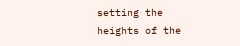setting the heights of the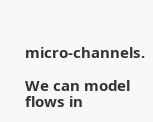micro-channels.

We can model flows in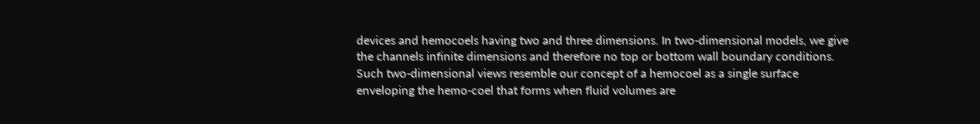devices and hemocoels having two and three dimensions. In two-dimensional models, we give the channels infinite dimensions and therefore no top or bottom wall boundary conditions. Such two-dimensional views resemble our concept of a hemocoel as a single surface enveloping the hemo-coel that forms when fluid volumes are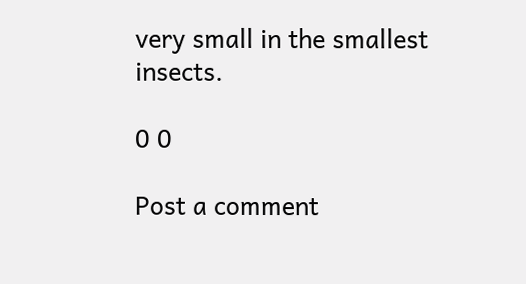very small in the smallest insects.

0 0

Post a comment